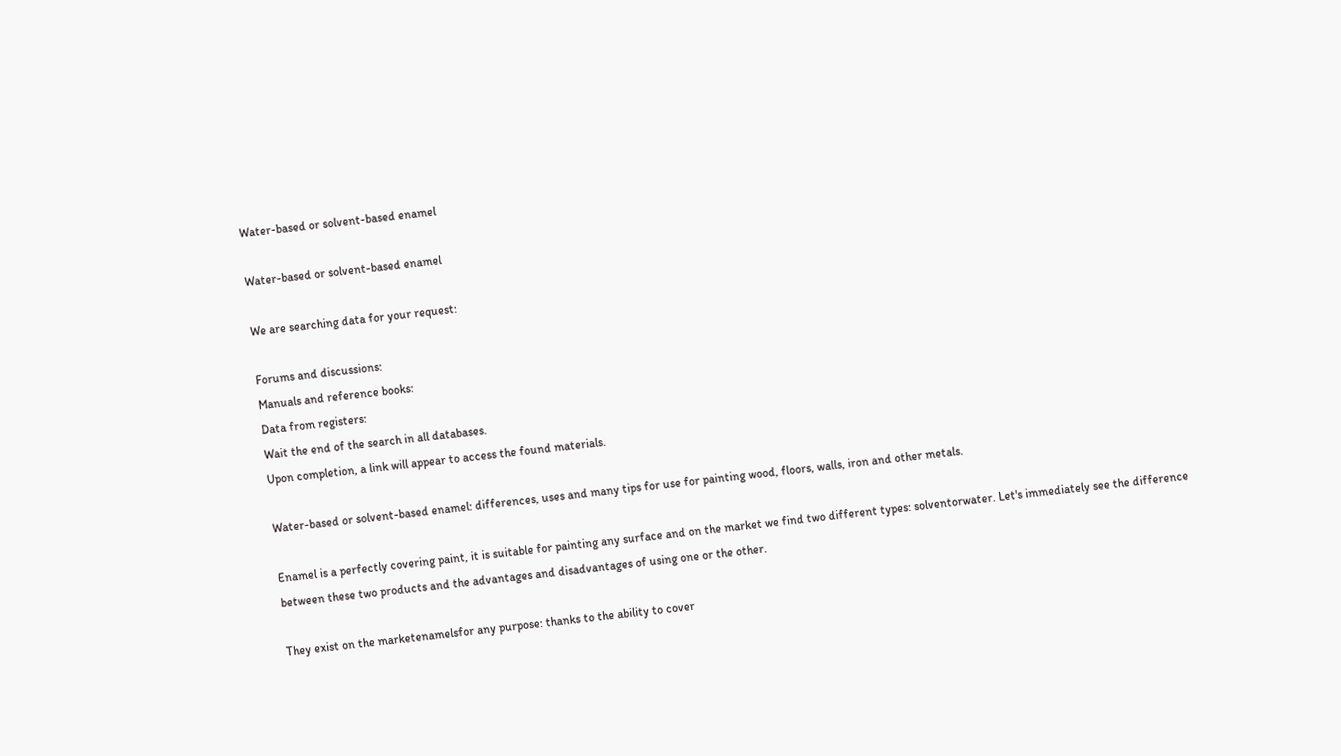Water-based or solvent-based enamel

Water-based or solvent-based enamel

We are searching data for your request:

Forums and discussions:
Manuals and reference books:
Data from registers:
Wait the end of the search in all databases.
Upon completion, a link will appear to access the found materials.

Water-based or solvent-based enamel: differences, uses and many tips for use for painting wood, floors, walls, iron and other metals.

Enamel is a perfectly covering paint, it is suitable for painting any surface and on the market we find two different types: solventorwater. Let's immediately see the difference between these two products and the advantages and disadvantages of using one or the other.

They exist on the marketenamelsfor any purpose: thanks to the ability to cover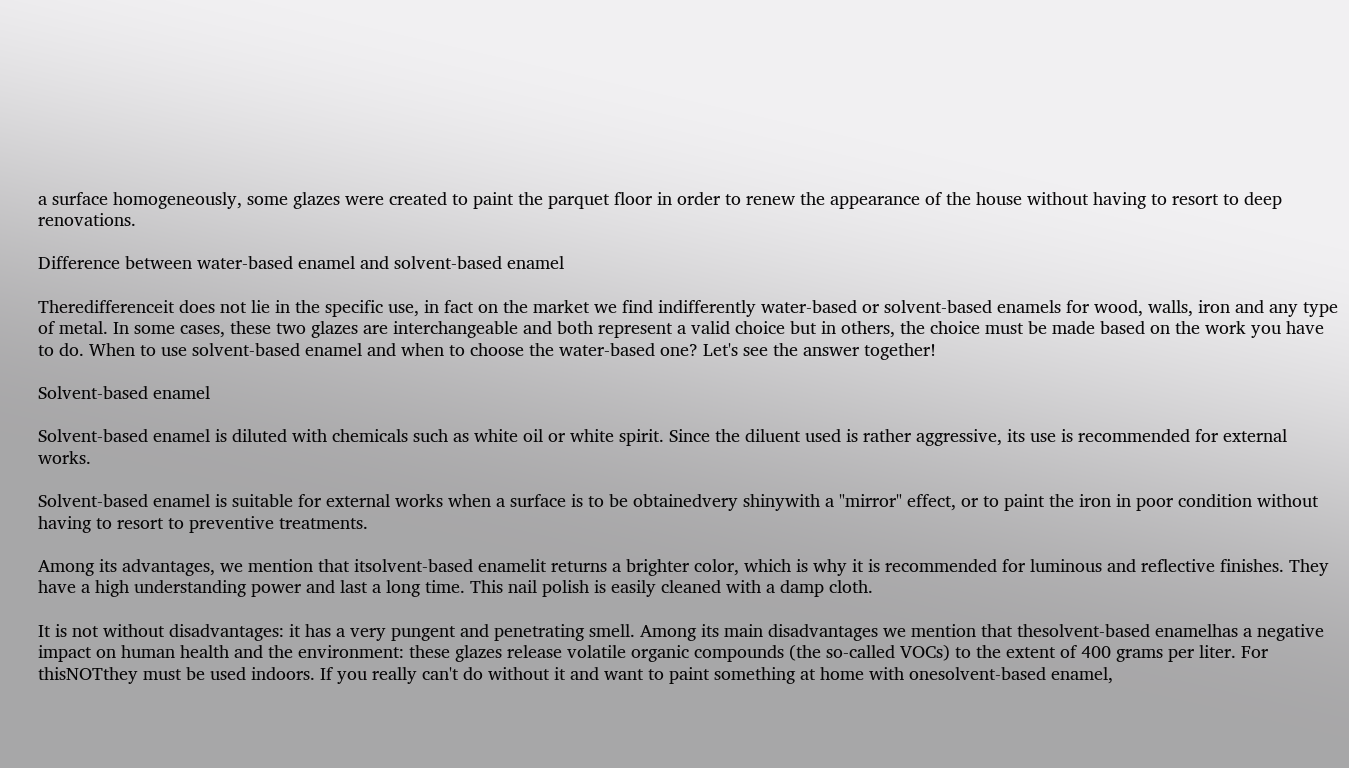a surface homogeneously, some glazes were created to paint the parquet floor in order to renew the appearance of the house without having to resort to deep renovations.

Difference between water-based enamel and solvent-based enamel

Theredifferenceit does not lie in the specific use, in fact on the market we find indifferently water-based or solvent-based enamels for wood, walls, iron and any type of metal. In some cases, these two glazes are interchangeable and both represent a valid choice but in others, the choice must be made based on the work you have to do. When to use solvent-based enamel and when to choose the water-based one? Let's see the answer together!

Solvent-based enamel

Solvent-based enamel is diluted with chemicals such as white oil or white spirit. Since the diluent used is rather aggressive, its use is recommended for external works.

Solvent-based enamel is suitable for external works when a surface is to be obtainedvery shinywith a "mirror" effect, or to paint the iron in poor condition without having to resort to preventive treatments.

Among its advantages, we mention that itsolvent-based enamelit returns a brighter color, which is why it is recommended for luminous and reflective finishes. They have a high understanding power and last a long time. This nail polish is easily cleaned with a damp cloth.

It is not without disadvantages: it has a very pungent and penetrating smell. Among its main disadvantages we mention that thesolvent-based enamelhas a negative impact on human health and the environment: these glazes release volatile organic compounds (the so-called VOCs) to the extent of 400 grams per liter. For thisNOTthey must be used indoors. If you really can't do without it and want to paint something at home with onesolvent-based enamel,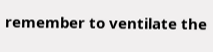remember to ventilate the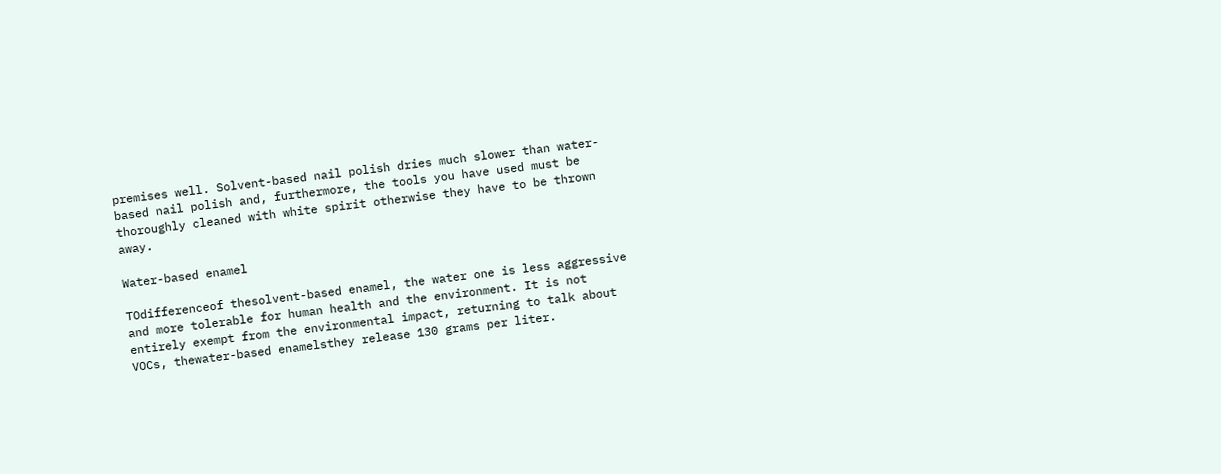premises well. Solvent-based nail polish dries much slower than water-based nail polish and, furthermore, the tools you have used must be thoroughly cleaned with white spirit otherwise they have to be thrown away.

Water-based enamel

TOdifferenceof thesolvent-based enamel, the water one is less aggressive and more tolerable for human health and the environment. It is not entirely exempt from the environmental impact, returning to talk about VOCs, thewater-based enamelsthey release 130 grams per liter.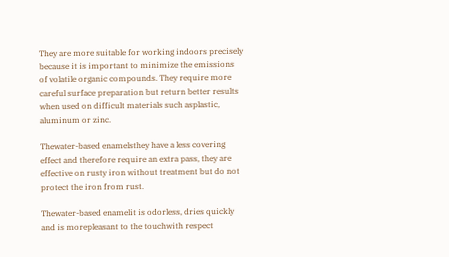They are more suitable for working indoors precisely because it is important to minimize the emissions of volatile organic compounds. They require more careful surface preparation but return better results when used on difficult materials such asplastic, aluminum or zinc.

Thewater-based enamelsthey have a less covering effect and therefore require an extra pass, they are effective on rusty iron without treatment but do not protect the iron from rust.

Thewater-based enamelit is odorless, dries quickly and is morepleasant to the touchwith respect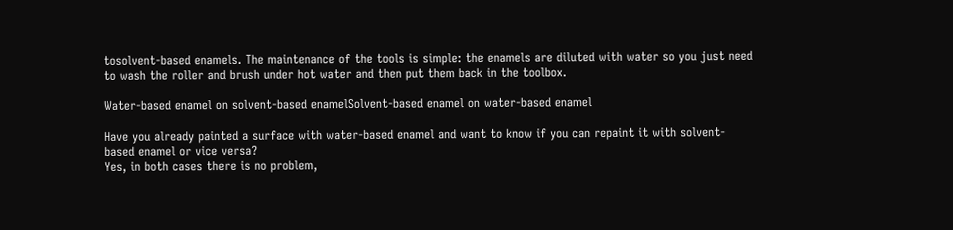tosolvent-based enamels. The maintenance of the tools is simple: the enamels are diluted with water so you just need to wash the roller and brush under hot water and then put them back in the toolbox.

Water-based enamel on solvent-based enamelSolvent-based enamel on water-based enamel

Have you already painted a surface with water-based enamel and want to know if you can repaint it with solvent-based enamel or vice versa?
Yes, in both cases there is no problem,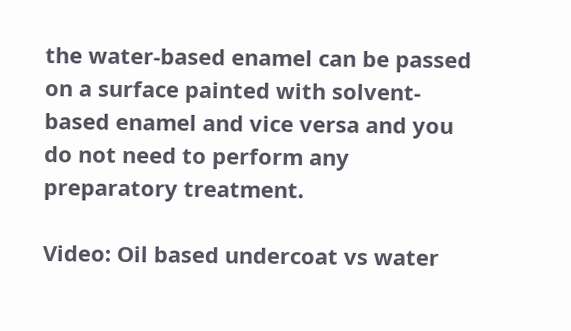the water-based enamel can be passed on a surface painted with solvent-based enamel and vice versa and you do not need to perform any preparatory treatment.

Video: Oil based undercoat vs water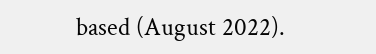based (August 2022).